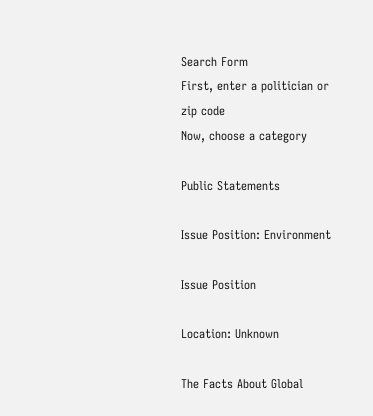Search Form
First, enter a politician or zip code
Now, choose a category

Public Statements

Issue Position: Environment

Issue Position

Location: Unknown

The Facts About Global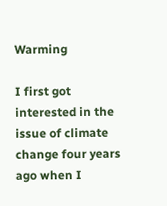Warming

I first got interested in the issue of climate change four years ago when I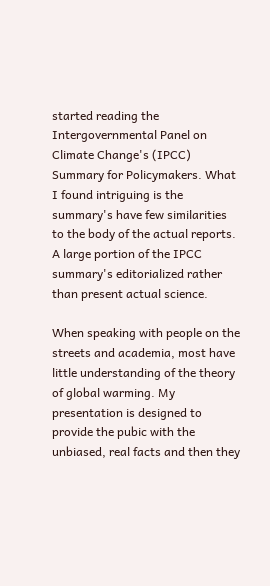started reading the Intergovernmental Panel on Climate Change's (IPCC) Summary for Policymakers. What I found intriguing is the summary's have few similarities to the body of the actual reports. A large portion of the IPCC summary's editorialized rather than present actual science.

When speaking with people on the streets and academia, most have little understanding of the theory of global warming. My presentation is designed to provide the pubic with the unbiased, real facts and then they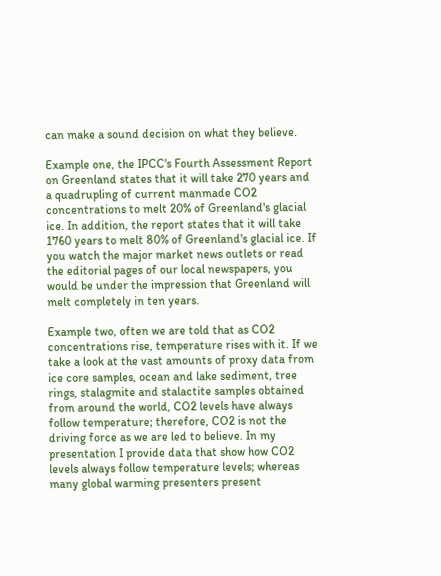can make a sound decision on what they believe.

Example one, the IPCC's Fourth Assessment Report on Greenland states that it will take 270 years and a quadrupling of current manmade CO2 concentrations to melt 20% of Greenland's glacial ice. In addition, the report states that it will take 1760 years to melt 80% of Greenland's glacial ice. If you watch the major market news outlets or read the editorial pages of our local newspapers, you would be under the impression that Greenland will melt completely in ten years.

Example two, often we are told that as CO2 concentrations rise, temperature rises with it. If we take a look at the vast amounts of proxy data from ice core samples, ocean and lake sediment, tree rings, stalagmite and stalactite samples obtained from around the world, CO2 levels have always follow temperature; therefore, CO2 is not the driving force as we are led to believe. In my presentation I provide data that show how CO2 levels always follow temperature levels; whereas many global warming presenters present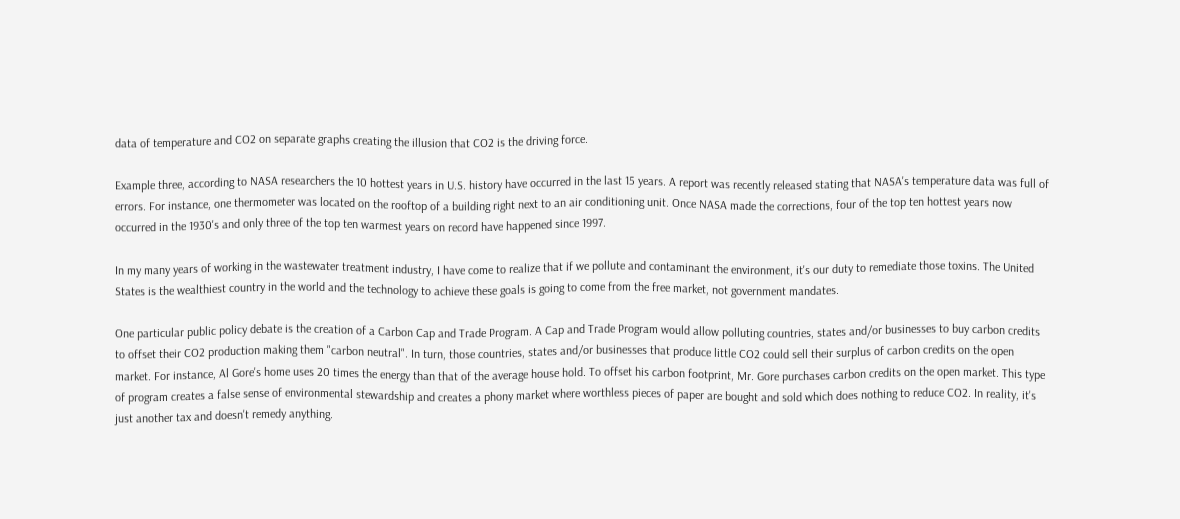data of temperature and CO2 on separate graphs creating the illusion that CO2 is the driving force.

Example three, according to NASA researchers the 10 hottest years in U.S. history have occurred in the last 15 years. A report was recently released stating that NASA's temperature data was full of errors. For instance, one thermometer was located on the rooftop of a building right next to an air conditioning unit. Once NASA made the corrections, four of the top ten hottest years now occurred in the 1930's and only three of the top ten warmest years on record have happened since 1997.

In my many years of working in the wastewater treatment industry, I have come to realize that if we pollute and contaminant the environment, it's our duty to remediate those toxins. The United States is the wealthiest country in the world and the technology to achieve these goals is going to come from the free market, not government mandates.

One particular public policy debate is the creation of a Carbon Cap and Trade Program. A Cap and Trade Program would allow polluting countries, states and/or businesses to buy carbon credits to offset their CO2 production making them "carbon neutral". In turn, those countries, states and/or businesses that produce little CO2 could sell their surplus of carbon credits on the open market. For instance, Al Gore's home uses 20 times the energy than that of the average house hold. To offset his carbon footprint, Mr. Gore purchases carbon credits on the open market. This type of program creates a false sense of environmental stewardship and creates a phony market where worthless pieces of paper are bought and sold which does nothing to reduce CO2. In reality, it's just another tax and doesn't remedy anything.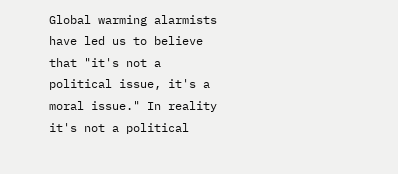Global warming alarmists have led us to believe that "it's not a political issue, it's a moral issue." In reality it's not a political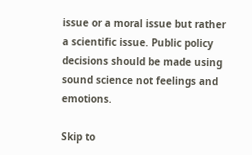issue or a moral issue but rather a scientific issue. Public policy decisions should be made using sound science not feelings and emotions.

Skip to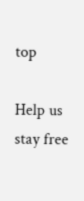top

Help us stay free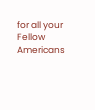for all your Fellow Americans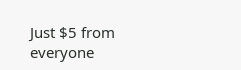Just $5 from everyone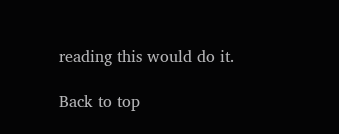reading this would do it.

Back to top